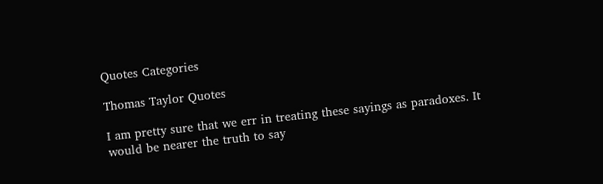Quotes Categories

Thomas Taylor Quotes

I am pretty sure that we err in treating these sayings as paradoxes. It would be nearer the truth to say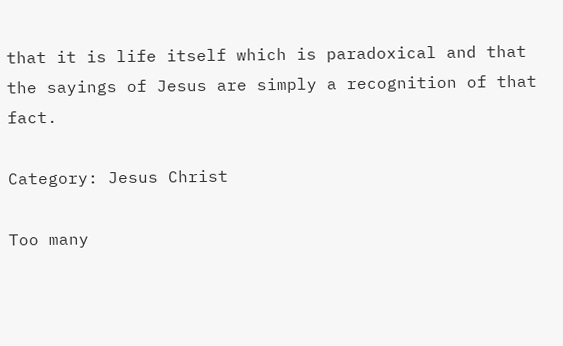that it is life itself which is paradoxical and that the sayings of Jesus are simply a recognition of that fact.

Category: Jesus Christ

Too many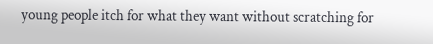young people itch for what they want without scratching for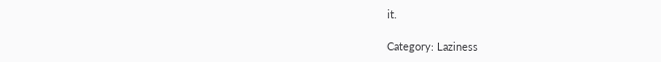it.

Category: Laziness